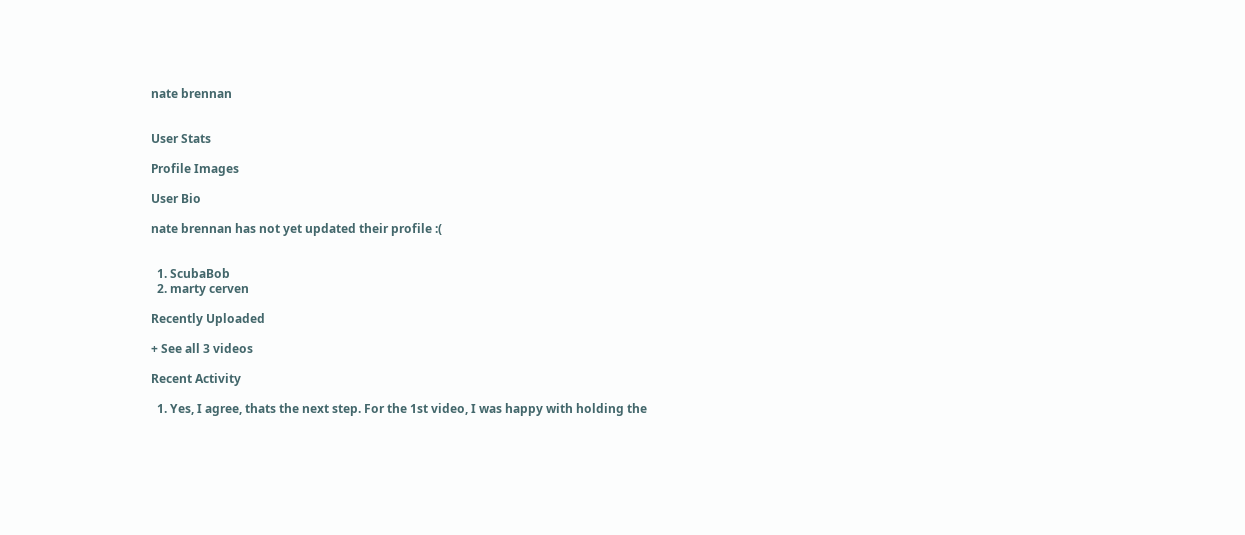nate brennan


User Stats

Profile Images

User Bio

nate brennan has not yet updated their profile :(


  1. ScubaBob
  2. marty cerven

Recently Uploaded

+ See all 3 videos

Recent Activity

  1. Yes, I agree, thats the next step. For the 1st video, I was happy with holding the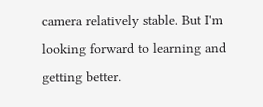camera relatively stable. But I'm looking forward to learning and getting better.